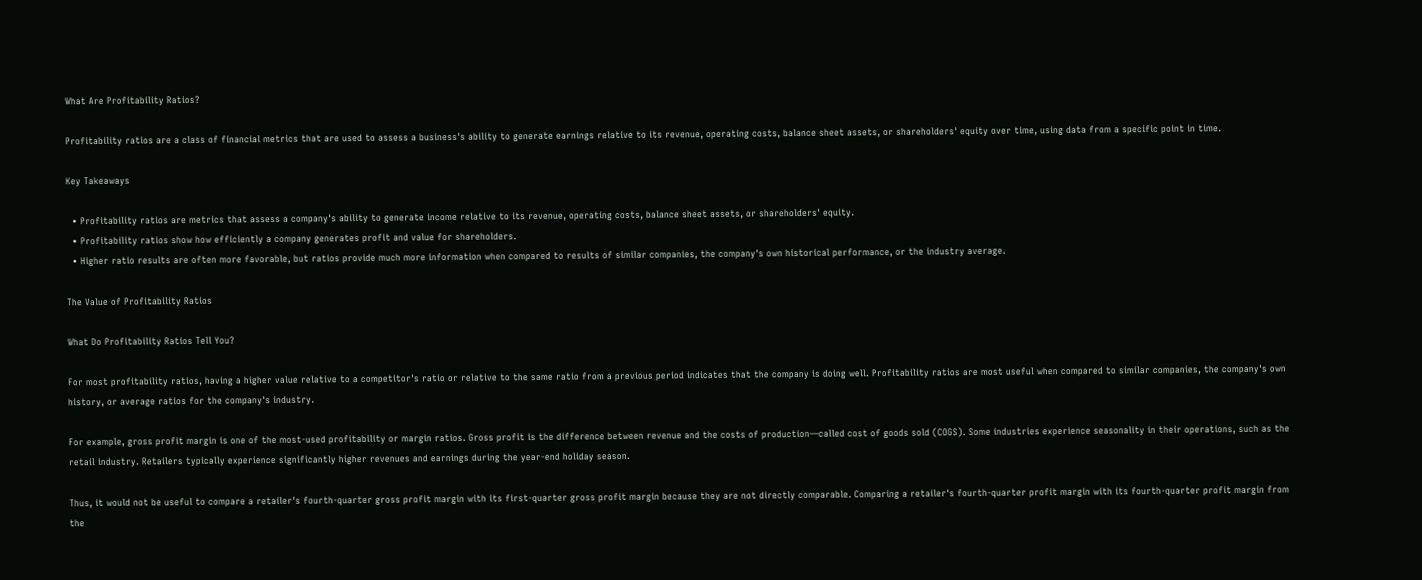What Are Profitability Ratios?

Profitability ratios are a class of financial metrics that are used to assess a business's ability to generate earnings relative to its revenue, operating costs, balance sheet assets, or shareholders' equity over time, using data from a specific point in time.

Key Takeaways

  • Profitability ratios are metrics that assess a company's ability to generate income relative to its revenue, operating costs, balance sheet assets, or shareholders' equity.
  • Profitability ratios show how efficiently a company generates profit and value for shareholders.
  • Higher ratio results are often more favorable, but ratios provide much more information when compared to results of similar companies, the company's own historical performance, or the industry average.

The Value of Profitability Ratios

What Do Profitability Ratios Tell You?

For most profitability ratios, having a higher value relative to a competitor's ratio or relative to the same ratio from a previous period indicates that the company is doing well. Profitability ratios are most useful when compared to similar companies, the company's own history, or average ratios for the company's industry.

For example, gross profit margin is one of the most-used profitability or margin ratios. Gross profit is the difference between revenue and the costs of production—called cost of goods sold (COGS). Some industries experience seasonality in their operations, such as the retail industry. Retailers typically experience significantly higher revenues and earnings during the year-end holiday season.

Thus, it would not be useful to compare a retailer's fourth-quarter gross profit margin with its first-quarter gross profit margin because they are not directly comparable. Comparing a retailer's fourth-quarter profit margin with its fourth-quarter profit margin from the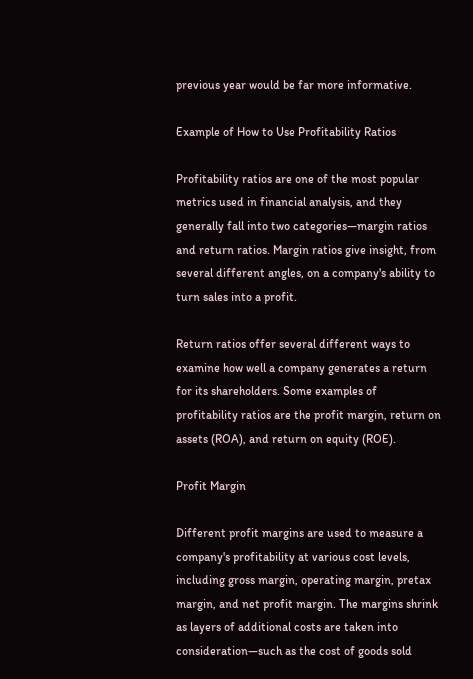previous year would be far more informative.

Example of How to Use Profitability Ratios

Profitability ratios are one of the most popular metrics used in financial analysis, and they generally fall into two categories—margin ratios and return ratios. Margin ratios give insight, from several different angles, on a company's ability to turn sales into a profit.

Return ratios offer several different ways to examine how well a company generates a return for its shareholders. Some examples of profitability ratios are the profit margin, return on assets (ROA), and return on equity (ROE).

Profit Margin

Different profit margins are used to measure a company's profitability at various cost levels, including gross margin, operating margin, pretax margin, and net profit margin. The margins shrink as layers of additional costs are taken into consideration—such as the cost of goods sold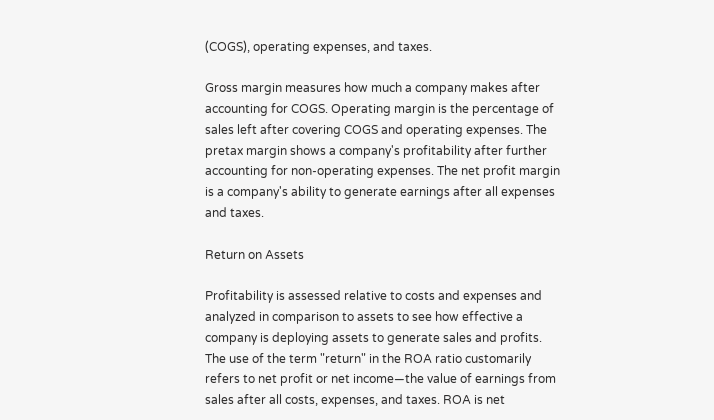(COGS), operating expenses, and taxes.

Gross margin measures how much a company makes after accounting for COGS. Operating margin is the percentage of sales left after covering COGS and operating expenses. The pretax margin shows a company's profitability after further accounting for non-operating expenses. The net profit margin is a company's ability to generate earnings after all expenses and taxes.

Return on Assets

Profitability is assessed relative to costs and expenses and analyzed in comparison to assets to see how effective a company is deploying assets to generate sales and profits. The use of the term "return" in the ROA ratio customarily refers to net profit or net income—the value of earnings from sales after all costs, expenses, and taxes. ROA is net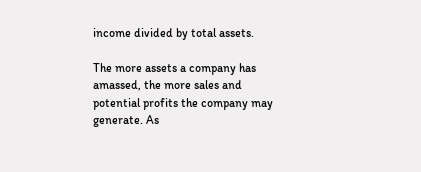income divided by total assets.

The more assets a company has amassed, the more sales and potential profits the company may generate. As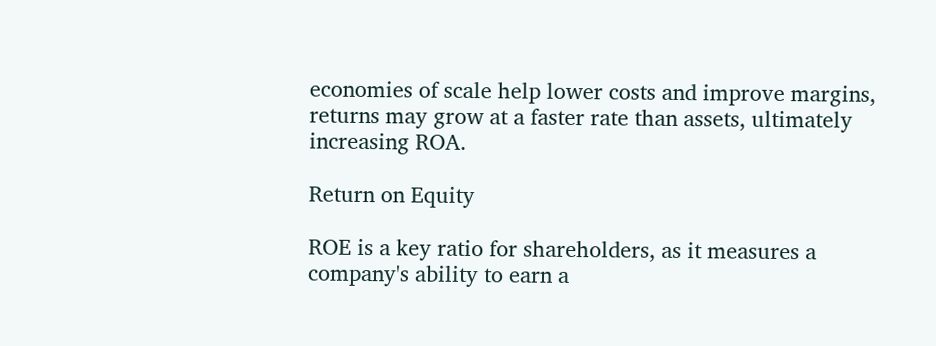economies of scale help lower costs and improve margins, returns may grow at a faster rate than assets, ultimately increasing ROA.

Return on Equity

ROE is a key ratio for shareholders, as it measures a company's ability to earn a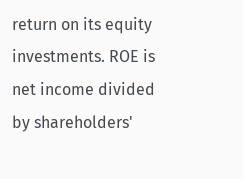return on its equity investments. ROE is net income divided by shareholders'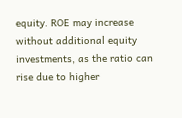equity. ROE may increase without additional equity investments, as the ratio can rise due to higher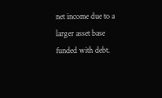net income due to a larger asset base funded with debt.